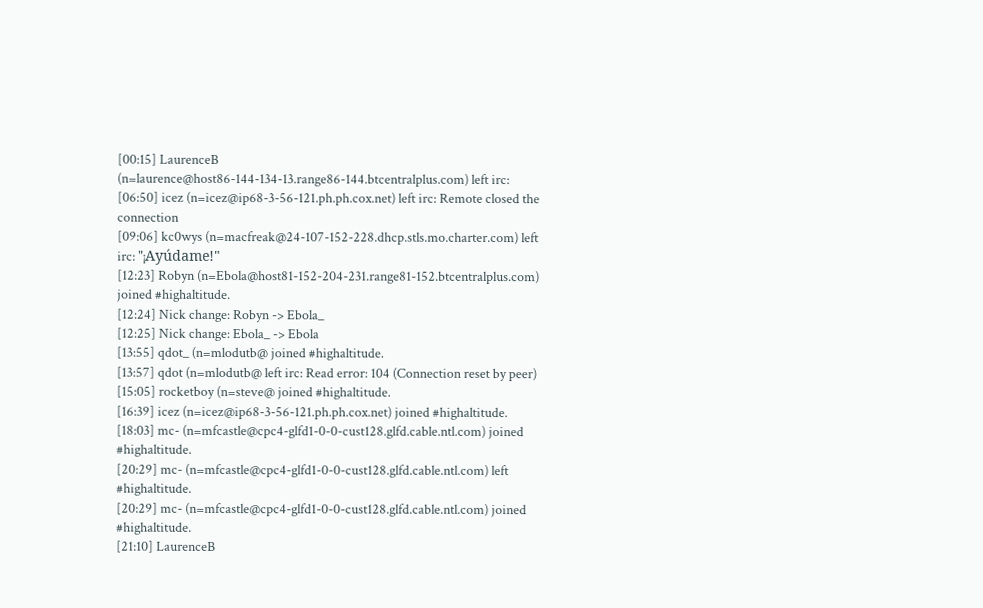[00:15] LaurenceB (n=laurence@host86-144-134-13.range86-144.btcentralplus.com) left irc:
[06:50] icez (n=icez@ip68-3-56-121.ph.ph.cox.net) left irc: Remote closed the connection
[09:06] kc0wys (n=macfreak@24-107-152-228.dhcp.stls.mo.charter.com) left irc: "¡Ayúdame!"
[12:23] Robyn (n=Ebola@host81-152-204-231.range81-152.btcentralplus.com) joined #highaltitude.
[12:24] Nick change: Robyn -> Ebola_
[12:25] Nick change: Ebola_ -> Ebola
[13:55] qdot_ (n=mlodutb@ joined #highaltitude.
[13:57] qdot (n=mlodutb@ left irc: Read error: 104 (Connection reset by peer)
[15:05] rocketboy (n=steve@ joined #highaltitude.
[16:39] icez (n=icez@ip68-3-56-121.ph.ph.cox.net) joined #highaltitude.
[18:03] mc- (n=mfcastle@cpc4-glfd1-0-0-cust128.glfd.cable.ntl.com) joined #highaltitude.
[20:29] mc- (n=mfcastle@cpc4-glfd1-0-0-cust128.glfd.cable.ntl.com) left #highaltitude.
[20:29] mc- (n=mfcastle@cpc4-glfd1-0-0-cust128.glfd.cable.ntl.com) joined #highaltitude.
[21:10] LaurenceB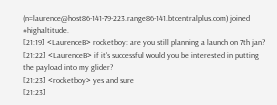(n=laurence@host86-141-79-223.range86-141.btcentralplus.com) joined #highaltitude.
[21:19] <LaurenceB> rocketboy: are you still planning a launch on 7th jan?
[21:22] <LaurenceB> if it's successful would you be interested in putting the payload into my glider?
[21:23] <rocketboy> yes and sure
[21:23]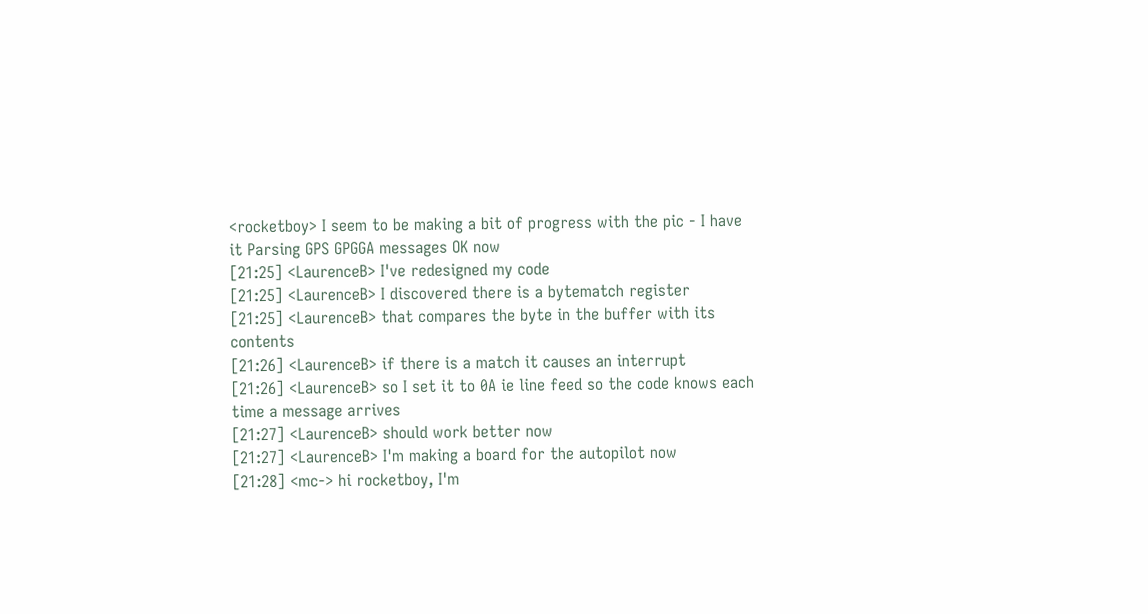<rocketboy> I seem to be making a bit of progress with the pic - I have it Parsing GPS GPGGA messages OK now
[21:25] <LaurenceB> I've redesigned my code
[21:25] <LaurenceB> I discovered there is a bytematch register
[21:25] <LaurenceB> that compares the byte in the buffer with its contents
[21:26] <LaurenceB> if there is a match it causes an interrupt
[21:26] <LaurenceB> so I set it to 0A ie line feed so the code knows each time a message arrives
[21:27] <LaurenceB> should work better now
[21:27] <LaurenceB> I'm making a board for the autopilot now
[21:28] <mc-> hi rocketboy, I'm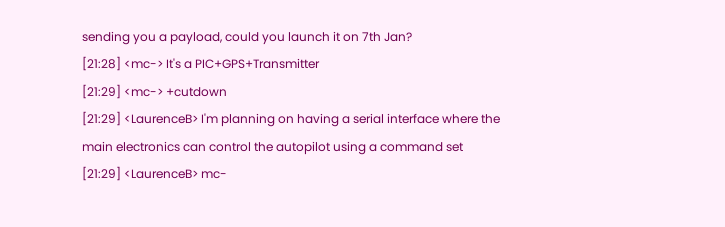sending you a payload, could you launch it on 7th Jan?
[21:28] <mc-> It's a PIC+GPS+Transmitter
[21:29] <mc-> +cutdown
[21:29] <LaurenceB> I'm planning on having a serial interface where the main electronics can control the autopilot using a command set
[21:29] <LaurenceB> mc-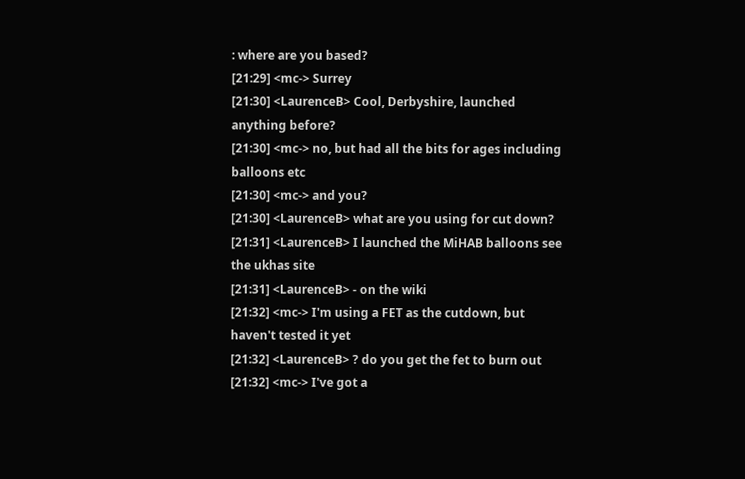: where are you based?
[21:29] <mc-> Surrey
[21:30] <LaurenceB> Cool, Derbyshire, launched anything before?
[21:30] <mc-> no, but had all the bits for ages including balloons etc
[21:30] <mc-> and you?
[21:30] <LaurenceB> what are you using for cut down?
[21:31] <LaurenceB> I launched the MiHAB balloons see the ukhas site
[21:31] <LaurenceB> - on the wiki
[21:32] <mc-> I'm using a FET as the cutdown, but haven't tested it yet
[21:32] <LaurenceB> ? do you get the fet to burn out
[21:32] <mc-> I've got a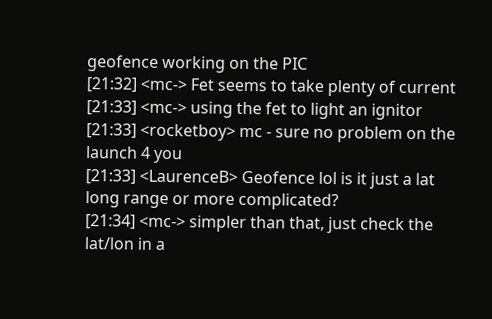geofence working on the PIC
[21:32] <mc-> Fet seems to take plenty of current
[21:33] <mc-> using the fet to light an ignitor
[21:33] <rocketboy> mc - sure no problem on the launch 4 you
[21:33] <LaurenceB> Geofence lol is it just a lat long range or more complicated?
[21:34] <mc-> simpler than that, just check the lat/lon in a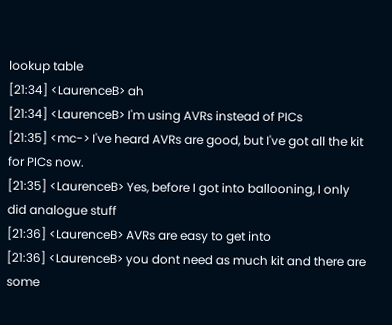lookup table
[21:34] <LaurenceB> ah
[21:34] <LaurenceB> I'm using AVRs instead of PICs
[21:35] <mc-> I've heard AVRs are good, but I've got all the kit for PICs now.
[21:35] <LaurenceB> Yes, before I got into ballooning, I only did analogue stuff
[21:36] <LaurenceB> AVRs are easy to get into
[21:36] <LaurenceB> you dont need as much kit and there are some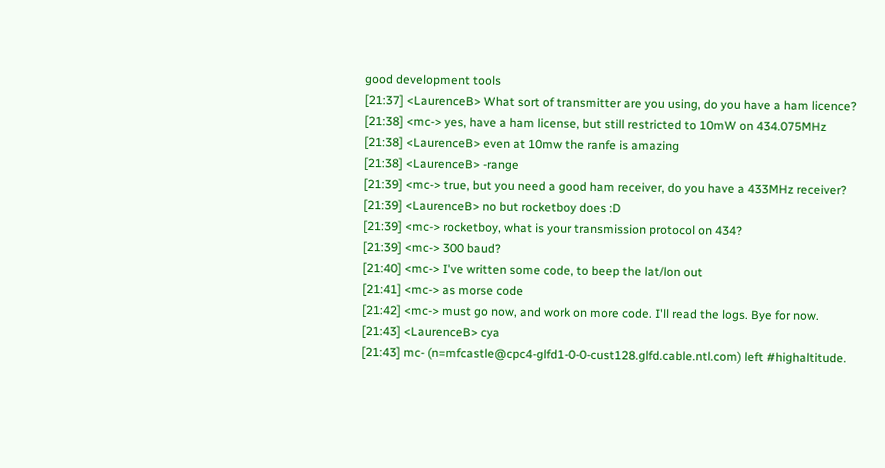good development tools
[21:37] <LaurenceB> What sort of transmitter are you using, do you have a ham licence?
[21:38] <mc-> yes, have a ham license, but still restricted to 10mW on 434.075MHz
[21:38] <LaurenceB> even at 10mw the ranfe is amazing
[21:38] <LaurenceB> -range
[21:39] <mc-> true, but you need a good ham receiver, do you have a 433MHz receiver?
[21:39] <LaurenceB> no but rocketboy does :D
[21:39] <mc-> rocketboy, what is your transmission protocol on 434?
[21:39] <mc-> 300 baud?
[21:40] <mc-> I've written some code, to beep the lat/lon out
[21:41] <mc-> as morse code
[21:42] <mc-> must go now, and work on more code. I'll read the logs. Bye for now.
[21:43] <LaurenceB> cya
[21:43] mc- (n=mfcastle@cpc4-glfd1-0-0-cust128.glfd.cable.ntl.com) left #highaltitude.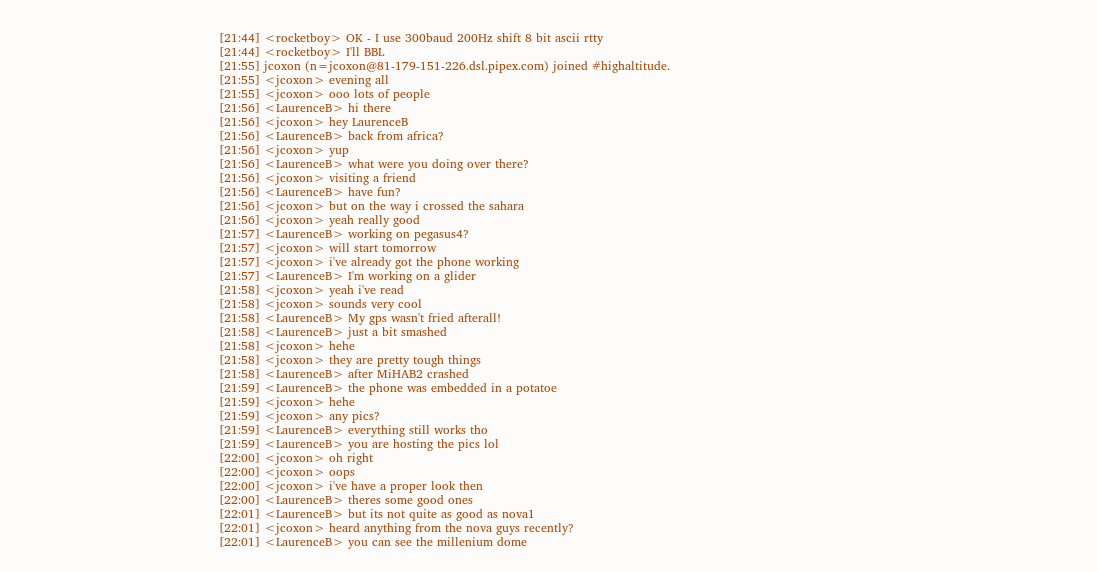[21:44] <rocketboy> OK - I use 300baud 200Hz shift 8 bit ascii rtty
[21:44] <rocketboy> I'll BBL
[21:55] jcoxon (n=jcoxon@81-179-151-226.dsl.pipex.com) joined #highaltitude.
[21:55] <jcoxon> evening all
[21:55] <jcoxon> ooo lots of people
[21:56] <LaurenceB> hi there
[21:56] <jcoxon> hey LaurenceB
[21:56] <LaurenceB> back from africa?
[21:56] <jcoxon> yup
[21:56] <LaurenceB> what were you doing over there?
[21:56] <jcoxon> visiting a friend
[21:56] <LaurenceB> have fun?
[21:56] <jcoxon> but on the way i crossed the sahara
[21:56] <jcoxon> yeah really good
[21:57] <LaurenceB> working on pegasus4?
[21:57] <jcoxon> will start tomorrow
[21:57] <jcoxon> i've already got the phone working
[21:57] <LaurenceB> I'm working on a glider
[21:58] <jcoxon> yeah i've read
[21:58] <jcoxon> sounds very cool
[21:58] <LaurenceB> My gps wasn't fried afterall!
[21:58] <LaurenceB> just a bit smashed
[21:58] <jcoxon> hehe
[21:58] <jcoxon> they are pretty tough things
[21:58] <LaurenceB> after MiHAB2 crashed
[21:59] <LaurenceB> the phone was embedded in a potatoe
[21:59] <jcoxon> hehe
[21:59] <jcoxon> any pics?
[21:59] <LaurenceB> everything still works tho
[21:59] <LaurenceB> you are hosting the pics lol
[22:00] <jcoxon> oh right
[22:00] <jcoxon> oops
[22:00] <jcoxon> i've have a proper look then
[22:00] <LaurenceB> theres some good ones
[22:01] <LaurenceB> but its not quite as good as nova1
[22:01] <jcoxon> heard anything from the nova guys recently?
[22:01] <LaurenceB> you can see the millenium dome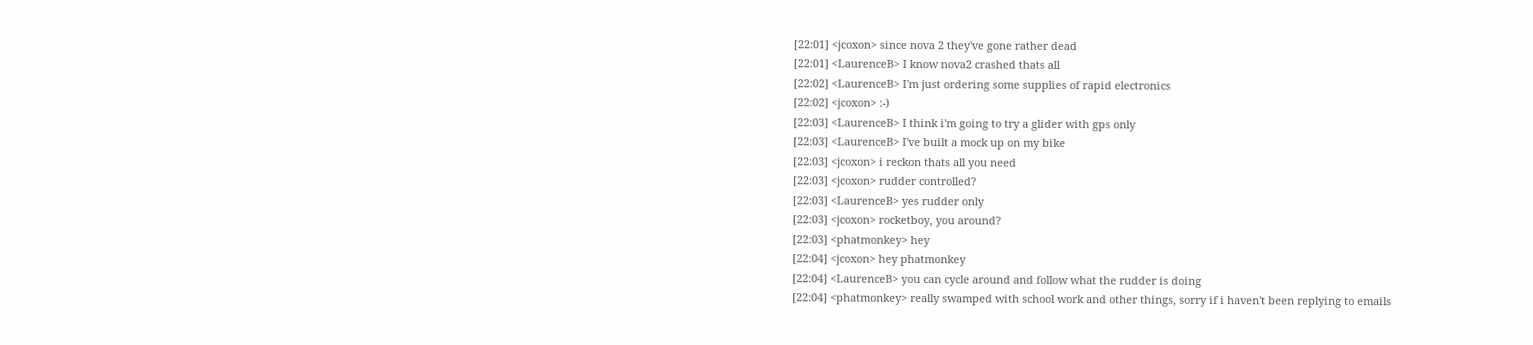[22:01] <jcoxon> since nova 2 they've gone rather dead
[22:01] <LaurenceB> I know nova2 crashed thats all
[22:02] <LaurenceB> I'm just ordering some supplies of rapid electronics
[22:02] <jcoxon> :-)
[22:03] <LaurenceB> I think i'm going to try a glider with gps only
[22:03] <LaurenceB> I've built a mock up on my bike
[22:03] <jcoxon> i reckon thats all you need
[22:03] <jcoxon> rudder controlled?
[22:03] <LaurenceB> yes rudder only
[22:03] <jcoxon> rocketboy, you around?
[22:03] <phatmonkey> hey
[22:04] <jcoxon> hey phatmonkey
[22:04] <LaurenceB> you can cycle around and follow what the rudder is doing
[22:04] <phatmonkey> really swamped with school work and other things, sorry if i haven't been replying to emails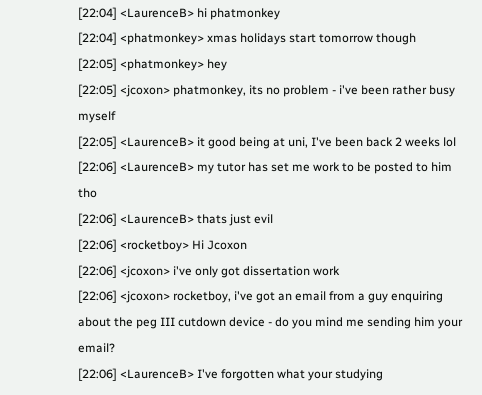[22:04] <LaurenceB> hi phatmonkey
[22:04] <phatmonkey> xmas holidays start tomorrow though
[22:05] <phatmonkey> hey
[22:05] <jcoxon> phatmonkey, its no problem - i've been rather busy myself
[22:05] <LaurenceB> it good being at uni, I've been back 2 weeks lol
[22:06] <LaurenceB> my tutor has set me work to be posted to him tho
[22:06] <LaurenceB> thats just evil
[22:06] <rocketboy> Hi Jcoxon
[22:06] <jcoxon> i've only got dissertation work
[22:06] <jcoxon> rocketboy, i've got an email from a guy enquiring about the peg III cutdown device - do you mind me sending him your email?
[22:06] <LaurenceB> I've forgotten what your studying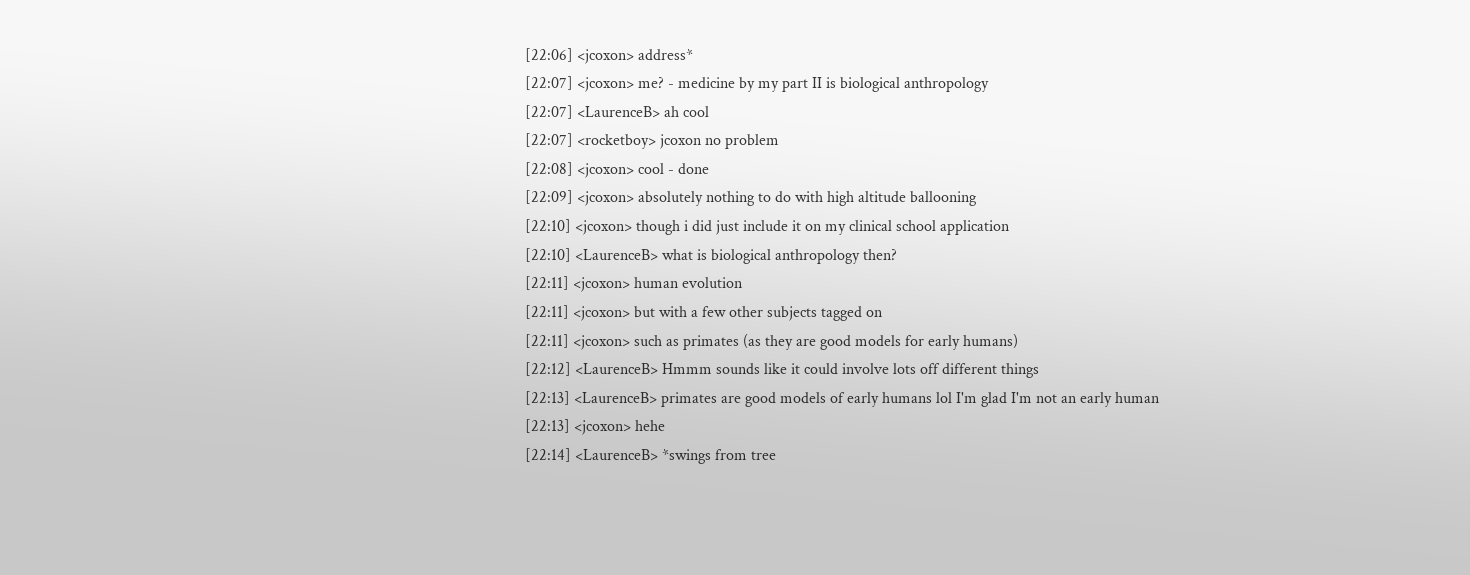[22:06] <jcoxon> address*
[22:07] <jcoxon> me? - medicine by my part II is biological anthropology
[22:07] <LaurenceB> ah cool
[22:07] <rocketboy> jcoxon no problem
[22:08] <jcoxon> cool - done
[22:09] <jcoxon> absolutely nothing to do with high altitude ballooning
[22:10] <jcoxon> though i did just include it on my clinical school application
[22:10] <LaurenceB> what is biological anthropology then?
[22:11] <jcoxon> human evolution
[22:11] <jcoxon> but with a few other subjects tagged on
[22:11] <jcoxon> such as primates (as they are good models for early humans)
[22:12] <LaurenceB> Hmmm sounds like it could involve lots off different things
[22:13] <LaurenceB> primates are good models of early humans lol I'm glad I'm not an early human
[22:13] <jcoxon> hehe
[22:14] <LaurenceB> *swings from tree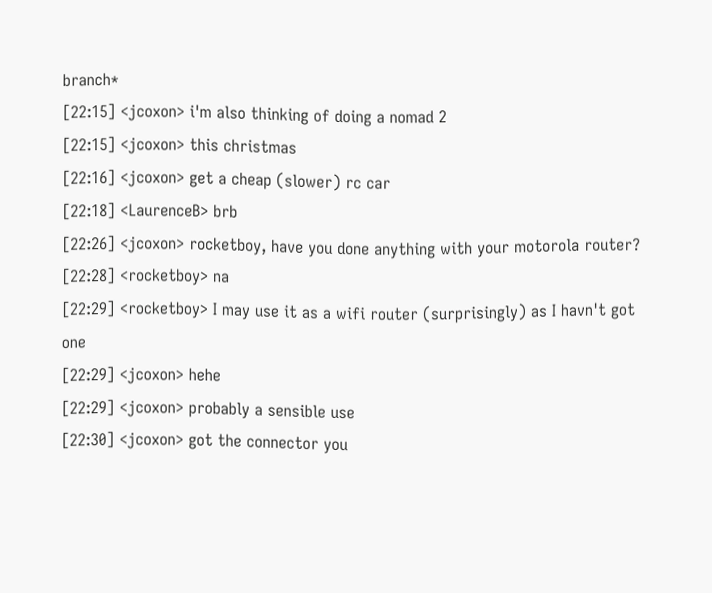branch*
[22:15] <jcoxon> i'm also thinking of doing a nomad 2
[22:15] <jcoxon> this christmas
[22:16] <jcoxon> get a cheap (slower) rc car
[22:18] <LaurenceB> brb
[22:26] <jcoxon> rocketboy, have you done anything with your motorola router?
[22:28] <rocketboy> na
[22:29] <rocketboy> I may use it as a wifi router (surprisingly) as I havn't got one
[22:29] <jcoxon> hehe
[22:29] <jcoxon> probably a sensible use
[22:30] <jcoxon> got the connector you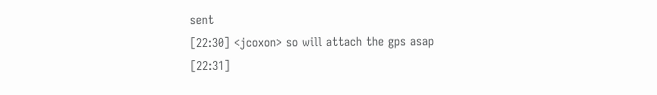sent
[22:30] <jcoxon> so will attach the gps asap
[22:31]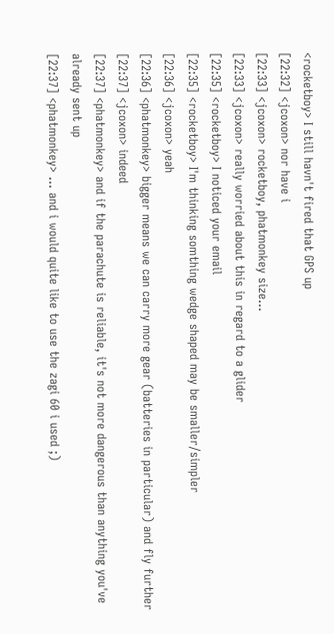<rocketboy> I still havn't fired that GPS up
[22:32] <jcoxon> nor have i
[22:33] <jcoxon> rocketboy, phatmonkey size...
[22:33] <jcoxon> really worried about this in regard to a glider
[22:35] <rocketboy> I noticed your email
[22:35] <rocketboy> I'm thinking somthing wedge shaped may be smaller/simpler
[22:36] <jcoxon> yeah
[22:36] <phatmonkey> bigger means we can carry more gear (batteries in particular) and fly further
[22:37] <jcoxon> indeed
[22:37] <phatmonkey> and if the parachute is reliable, it's not more dangerous than anything you've already sent up
[22:37] <phatmonkey> ... and i would quite like to use the zagi 60 i used ;)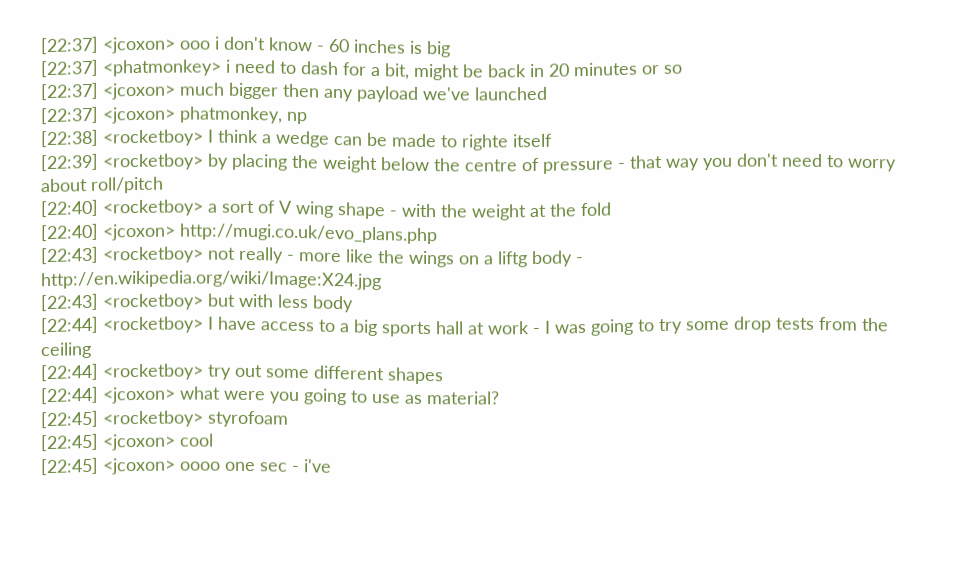[22:37] <jcoxon> ooo i don't know - 60 inches is big
[22:37] <phatmonkey> i need to dash for a bit, might be back in 20 minutes or so
[22:37] <jcoxon> much bigger then any payload we've launched
[22:37] <jcoxon> phatmonkey, np
[22:38] <rocketboy> I think a wedge can be made to righte itself
[22:39] <rocketboy> by placing the weight below the centre of pressure - that way you don't need to worry about roll/pitch
[22:40] <rocketboy> a sort of V wing shape - with the weight at the fold
[22:40] <jcoxon> http://mugi.co.uk/evo_plans.php
[22:43] <rocketboy> not really - more like the wings on a liftg body - http://en.wikipedia.org/wiki/Image:X24.jpg
[22:43] <rocketboy> but with less body
[22:44] <rocketboy> I have access to a big sports hall at work - I was going to try some drop tests from the ceiling
[22:44] <rocketboy> try out some different shapes
[22:44] <jcoxon> what were you going to use as material?
[22:45] <rocketboy> styrofoam
[22:45] <jcoxon> cool
[22:45] <jcoxon> oooo one sec - i've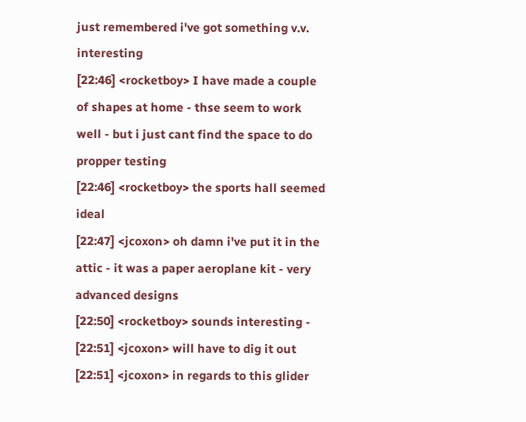just remembered i've got something v.v. interesting
[22:46] <rocketboy> I have made a couple of shapes at home - thse seem to work well - but i just cant find the space to do propper testing
[22:46] <rocketboy> the sports hall seemed ideal
[22:47] <jcoxon> oh damn i've put it in the attic - it was a paper aeroplane kit - very advanced designs
[22:50] <rocketboy> sounds interesting -
[22:51] <jcoxon> will have to dig it out
[22:51] <jcoxon> in regards to this glider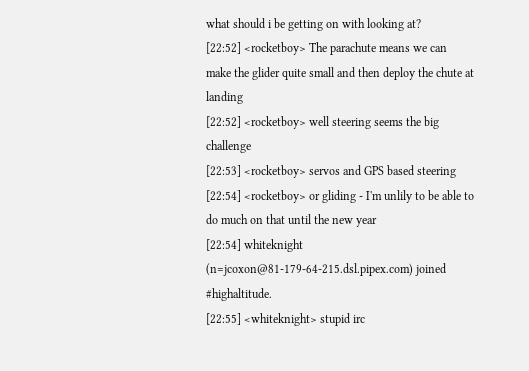what should i be getting on with looking at?
[22:52] <rocketboy> The parachute means we can make the glider quite small and then deploy the chute at landing
[22:52] <rocketboy> well steering seems the big challenge
[22:53] <rocketboy> servos and GPS based steering
[22:54] <rocketboy> or gliding - I'm unlily to be able to do much on that until the new year
[22:54] whiteknight (n=jcoxon@81-179-64-215.dsl.pipex.com) joined #highaltitude.
[22:55] <whiteknight> stupid irc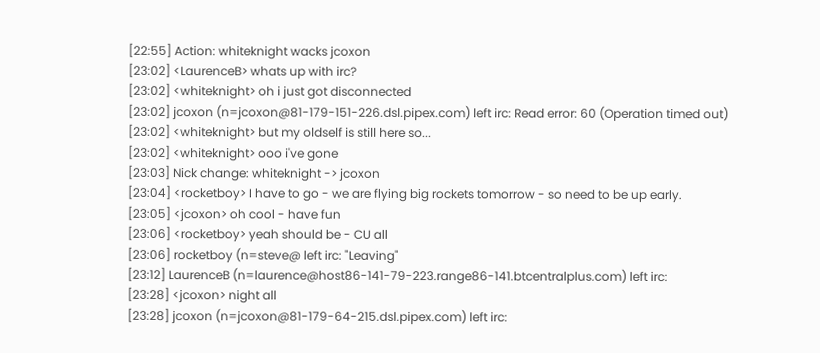[22:55] Action: whiteknight wacks jcoxon
[23:02] <LaurenceB> whats up with irc?
[23:02] <whiteknight> oh i just got disconnected
[23:02] jcoxon (n=jcoxon@81-179-151-226.dsl.pipex.com) left irc: Read error: 60 (Operation timed out)
[23:02] <whiteknight> but my oldself is still here so...
[23:02] <whiteknight> ooo i've gone
[23:03] Nick change: whiteknight -> jcoxon
[23:04] <rocketboy> I have to go - we are flying big rockets tomorrow - so need to be up early.
[23:05] <jcoxon> oh cool - have fun
[23:06] <rocketboy> yeah should be - CU all
[23:06] rocketboy (n=steve@ left irc: "Leaving"
[23:12] LaurenceB (n=laurence@host86-141-79-223.range86-141.btcentralplus.com) left irc:
[23:28] <jcoxon> night all
[23:28] jcoxon (n=jcoxon@81-179-64-215.dsl.pipex.com) left irc: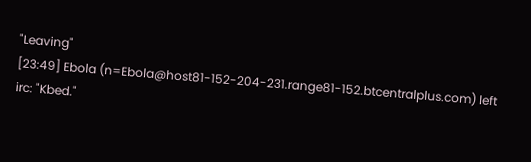"Leaving"
[23:49] Ebola (n=Ebola@host81-152-204-231.range81-152.btcentralplus.com) left irc: "Kbed."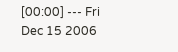[00:00] --- Fri Dec 15 2006